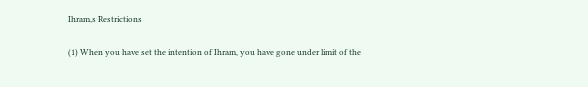Ihram,s Restrictions

(1) When you have set the intention of Ihram, you have gone under limit of the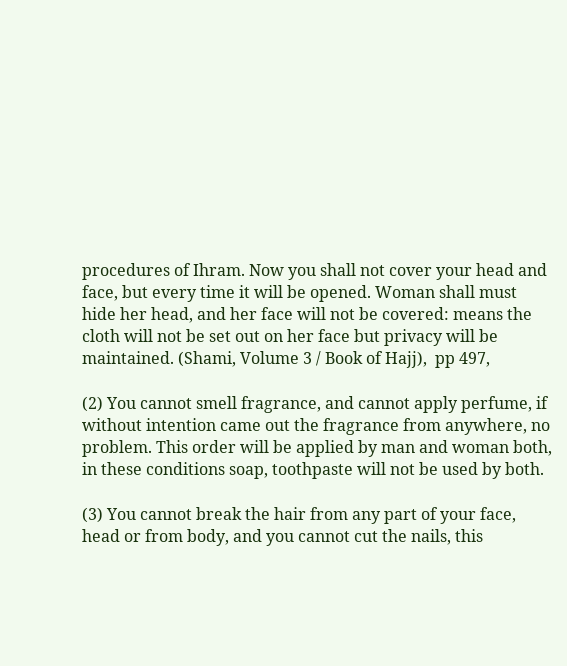procedures of Ihram. Now you shall not cover your head and face, but every time it will be opened. Woman shall must hide her head, and her face will not be covered: means the cloth will not be set out on her face but privacy will be maintained. (Shami, Volume 3 / Book of Hajj),  pp 497,

(2) You cannot smell fragrance, and cannot apply perfume, if without intention came out the fragrance from anywhere, no problem. This order will be applied by man and woman both, in these conditions soap, toothpaste will not be used by both.

(3) You cannot break the hair from any part of your face, head or from body, and you cannot cut the nails, this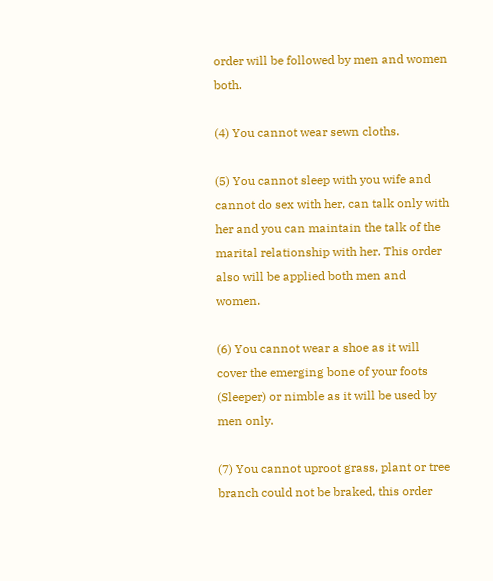order will be followed by men and women both.

(4) You cannot wear sewn cloths.

(5) You cannot sleep with you wife and cannot do sex with her, can talk only with her and you can maintain the talk of the marital relationship with her. This order also will be applied both men and women.

(6) You cannot wear a shoe as it will cover the emerging bone of your foots (Sleeper) or nimble as it will be used by men only.

(7) You cannot uproot grass, plant or tree branch could not be braked, this order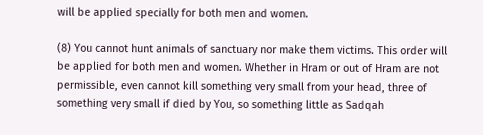will be applied specially for both men and women.

(8) You cannot hunt animals of sanctuary nor make them victims. This order will be applied for both men and women. Whether in Hram or out of Hram are not permissible, even cannot kill something very small from your head, three of something very small if died by You, so something little as Sadqah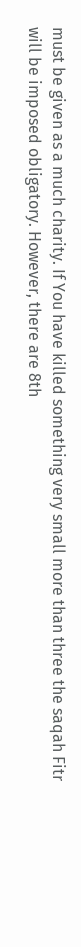must be given as a much charity. If You have killed something very small more than three the saqah Fitr will be imposed obligatory. However, there are 8th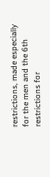restrictions, made especially for the men and the 6th restrictions for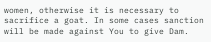women, otherwise it is necessary to sacrifice a goat. In some cases sanction will be made against You to give Dam.